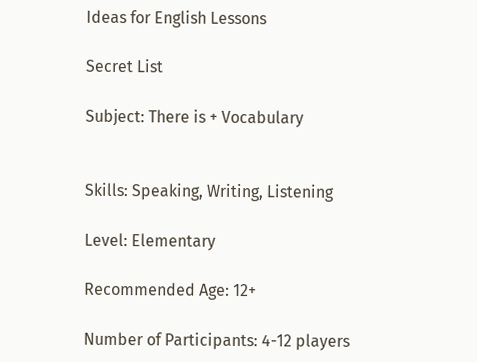Ideas for English Lessons

Secret List

Subject: There is + Vocabulary


Skills: Speaking, Writing, Listening

Level: Elementary

Recommended Age: 12+

Number of Participants: 4-12 players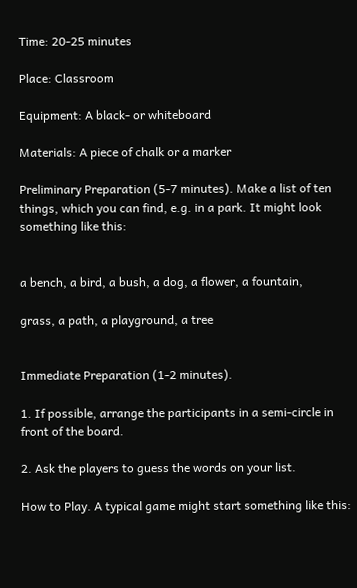Time: 20-25 minutes

Place: Classroom

Equipment: A black- or whiteboard

Materials: A piece of chalk or a marker

Preliminary Preparation (5-7 minutes). Make a list of ten things, which you can find, e.g. in a park. It might look something like this:


a bench, a bird, a bush, a dog, a flower, a fountain,

grass, a path, a playground, a tree


Immediate Preparation (1-2 minutes).

1. If possible, arrange the participants in a semi-circle in front of the board.

2. Ask the players to guess the words on your list.

How to Play. A typical game might start something like this: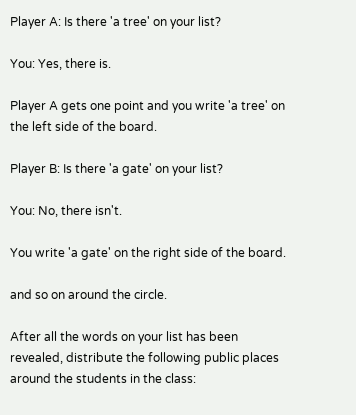Player A: Is there 'a tree' on your list?

You: Yes, there is.

Player A gets one point and you write 'a tree' on the left side of the board.

Player B: Is there 'a gate' on your list?

You: No, there isn't.

You write 'a gate' on the right side of the board.

and so on around the circle.

After all the words on your list has been revealed, distribute the following public places around the students in the class: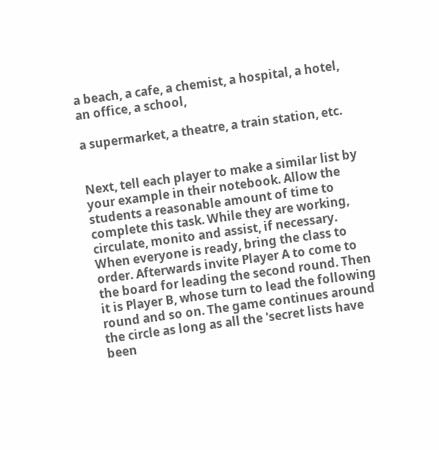a beach, a cafe, a chemist, a hospital, a hotel, an office, a school,

a supermarket, a theatre, a train station, etc.


Next, tell each player to make a similar list by your example in their notebook. Allow the students a reasonable amount of time to complete this task. While they are working, circulate, monito and assist, if necessary. When everyone is ready, bring the class to order. Afterwards invite Player A to come to the board for leading the second round. Then it is Player B, whose turn to lead the following round and so on. The game continues around the circle as long as all the 'secret lists have been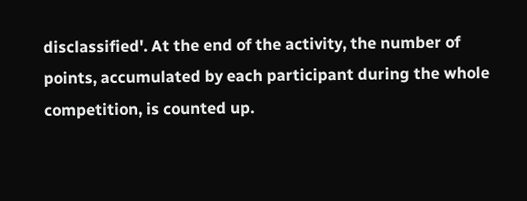disclassified'. At the end of the activity, the number of points, accumulated by each participant during the whole competition, is counted up.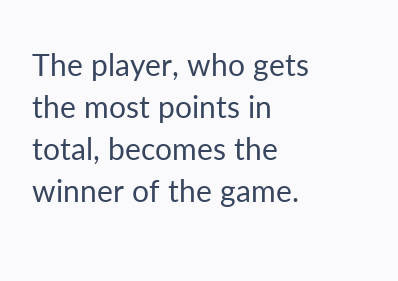The player, who gets the most points in total, becomes the winner of the game.